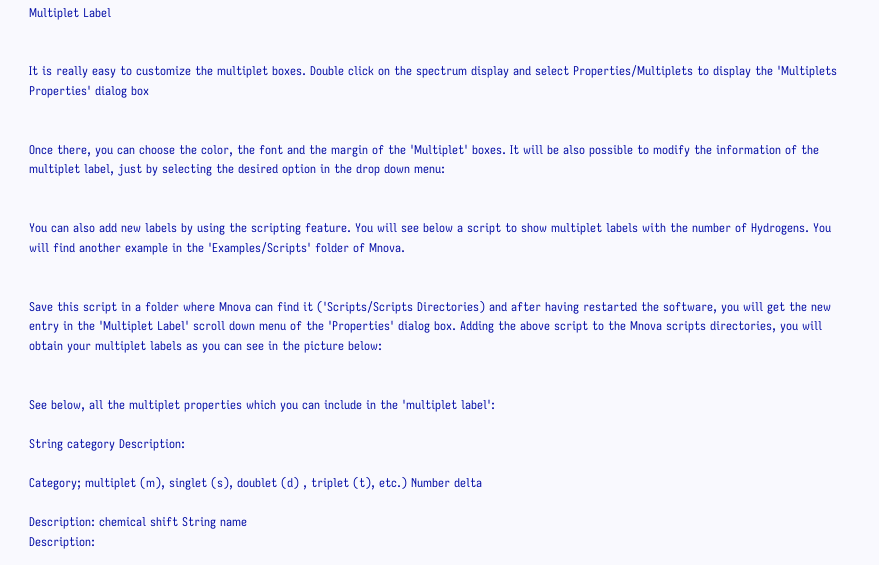Multiplet Label


It is really easy to customize the multiplet boxes. Double click on the spectrum display and select Properties/Multiplets to display the 'Multiplets Properties' dialog box


Once there, you can choose the color, the font and the margin of the 'Multiplet' boxes. It will be also possible to modify the information of the multiplet label, just by selecting the desired option in the drop down menu:


You can also add new labels by using the scripting feature. You will see below a script to show multiplet labels with the number of Hydrogens. You will find another example in the 'Examples/Scripts' folder of Mnova.


Save this script in a folder where Mnova can find it ('Scripts/Scripts Directories) and after having restarted the software, you will get the new entry in the 'Multiplet Label' scroll down menu of the 'Properties' dialog box. Adding the above script to the Mnova scripts directories, you will obtain your multiplet labels as you can see in the picture below:


See below, all the multiplet properties which you can include in the 'multiplet label':

String category Description:

Category; multiplet (m), singlet (s), doublet (d) , triplet (t), etc.) Number delta

Description: chemical shift String name
Description: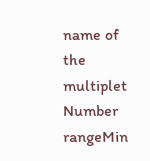name of the multiplet Number rangeMin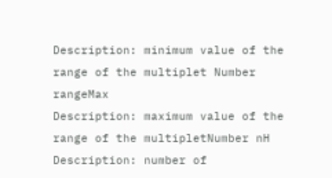Description: minimum value of the range of the multiplet Number rangeMax
Description: maximum value of the range of the multipletNumber nH Description: number of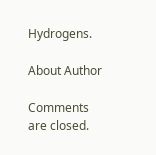Hydrogens.

About Author

Comments are closed.